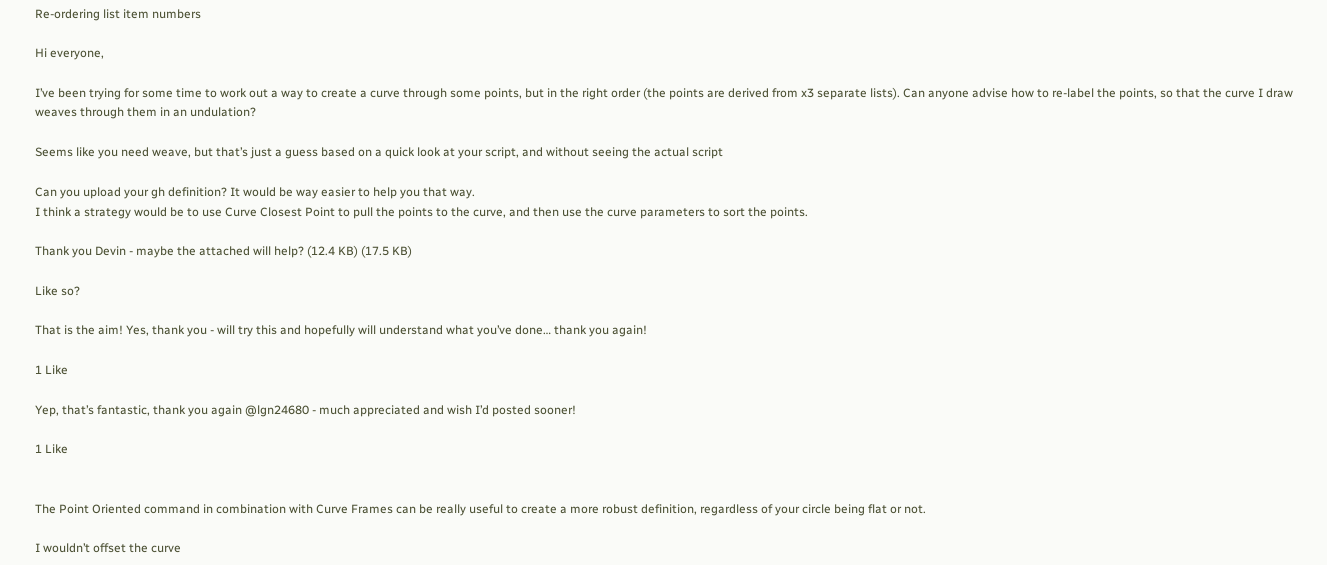Re-ordering list item numbers

Hi everyone,

I’ve been trying for some time to work out a way to create a curve through some points, but in the right order (the points are derived from x3 separate lists). Can anyone advise how to re-label the points, so that the curve I draw weaves through them in an undulation?

Seems like you need weave, but that’s just a guess based on a quick look at your script, and without seeing the actual script

Can you upload your gh definition? It would be way easier to help you that way.
I think a strategy would be to use Curve Closest Point to pull the points to the curve, and then use the curve parameters to sort the points.

Thank you Devin - maybe the attached will help? (12.4 KB) (17.5 KB)

Like so?

That is the aim! Yes, thank you - will try this and hopefully will understand what you’ve done… thank you again!

1 Like

Yep, that’s fantastic, thank you again @lgn24680 - much appreciated and wish I’d posted sooner!

1 Like


The Point Oriented command in combination with Curve Frames can be really useful to create a more robust definition, regardless of your circle being flat or not.

I wouldn’t offset the curve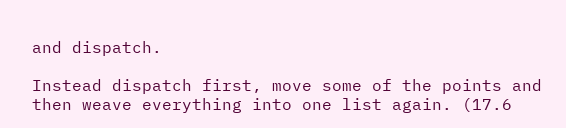and dispatch.

Instead dispatch first, move some of the points and then weave everything into one list again. (17.6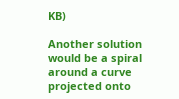KB)

Another solution would be a spiral around a curve projected onto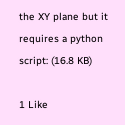the XY plane but it requires a python script: (16.8 KB)

1 Like